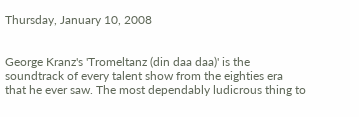Thursday, January 10, 2008


George Kranz's 'Tromeltanz (din daa daa)' is the soundtrack of every talent show from the eighties era that he ever saw. The most dependably ludicrous thing to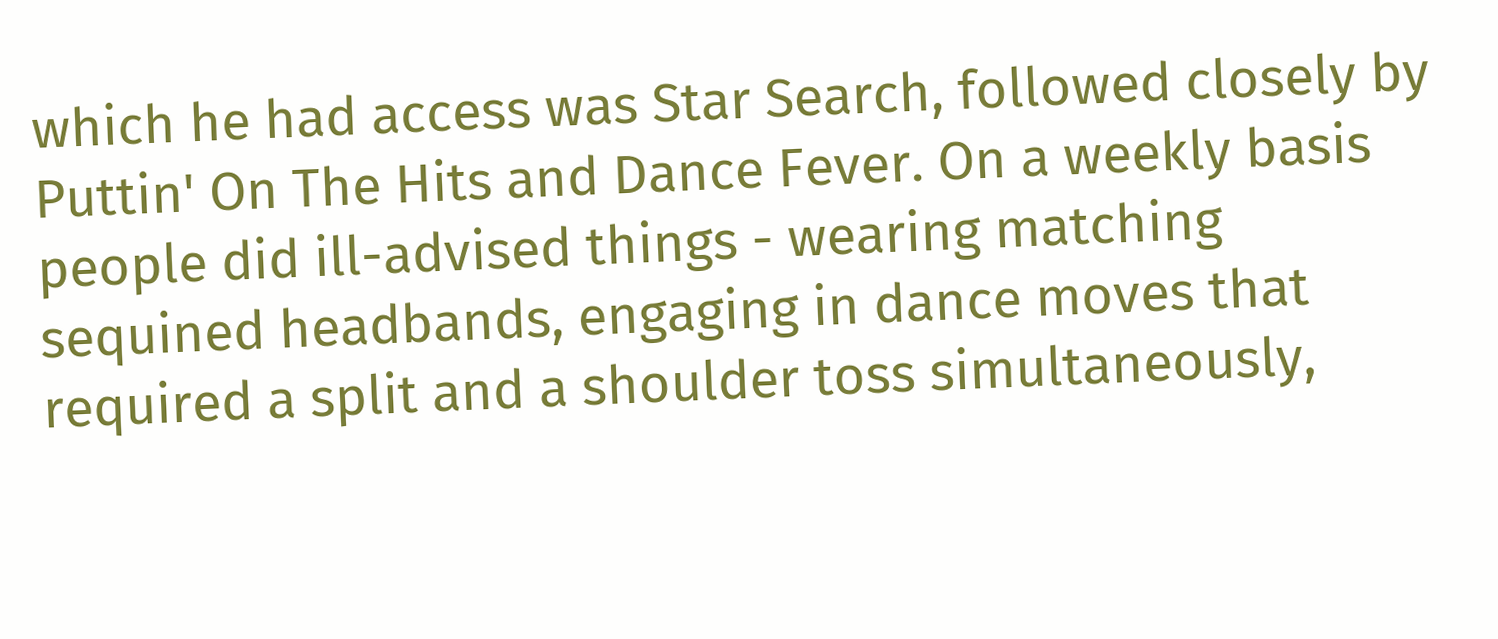which he had access was Star Search, followed closely by Puttin' On The Hits and Dance Fever. On a weekly basis people did ill-advised things - wearing matching sequined headbands, engaging in dance moves that required a split and a shoulder toss simultaneously,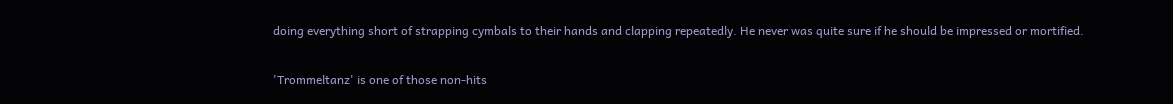doing everything short of strapping cymbals to their hands and clapping repeatedly. He never was quite sure if he should be impressed or mortified.

'Trommeltanz' is one of those non-hits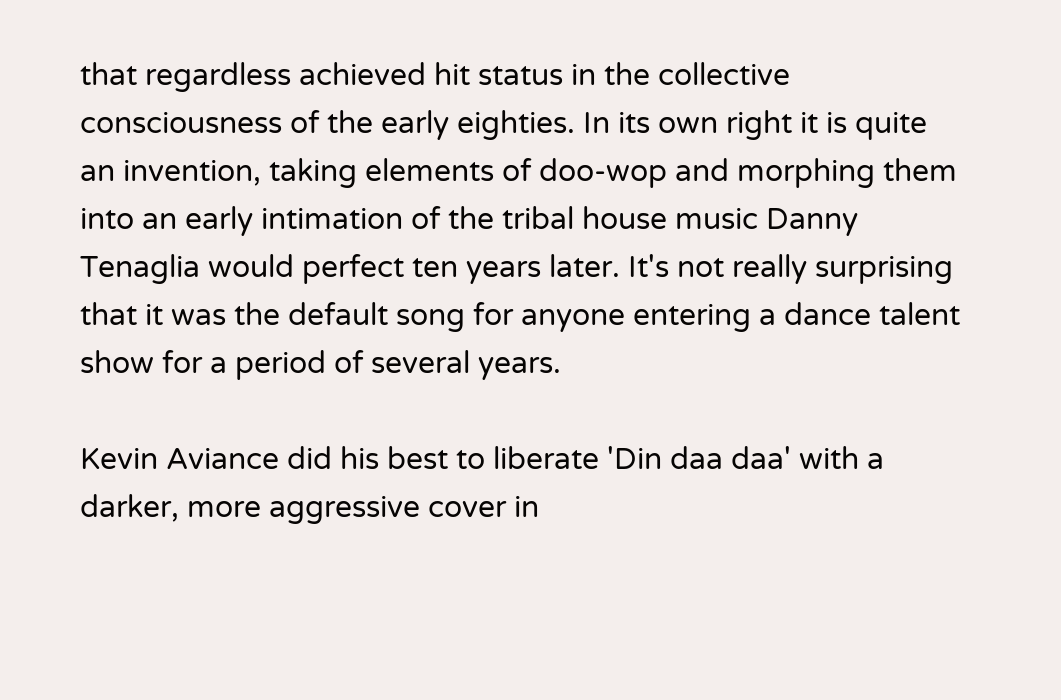that regardless achieved hit status in the collective consciousness of the early eighties. In its own right it is quite an invention, taking elements of doo-wop and morphing them into an early intimation of the tribal house music Danny Tenaglia would perfect ten years later. It's not really surprising that it was the default song for anyone entering a dance talent show for a period of several years.

Kevin Aviance did his best to liberate 'Din daa daa' with a darker, more aggressive cover in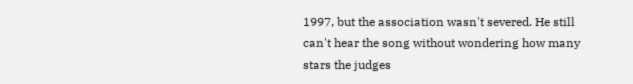1997, but the association wasn't severed. He still can't hear the song without wondering how many stars the judges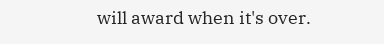will award when it's over.